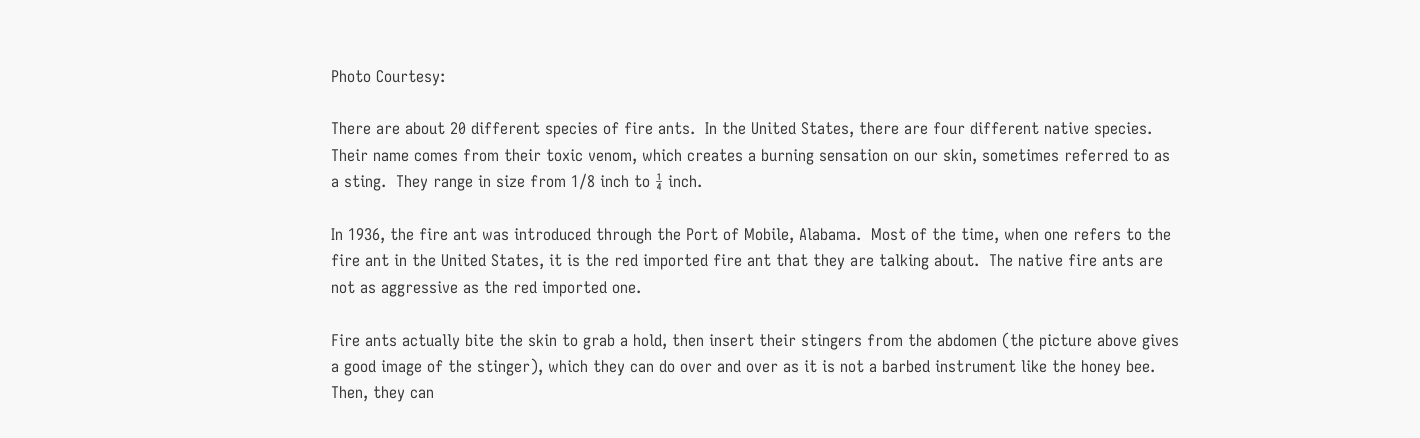Photo Courtesy:

There are about 20 different species of fire ants.  In the United States, there are four different native species.  Their name comes from their toxic venom, which creates a burning sensation on our skin, sometimes referred to as a sting.  They range in size from 1/8 inch to ¼ inch.

In 1936, the fire ant was introduced through the Port of Mobile, Alabama.  Most of the time, when one refers to the fire ant in the United States, it is the red imported fire ant that they are talking about.  The native fire ants are not as aggressive as the red imported one.

Fire ants actually bite the skin to grab a hold, then insert their stingers from the abdomen (the picture above gives a good image of the stinger), which they can do over and over as it is not a barbed instrument like the honey bee.  Then, they can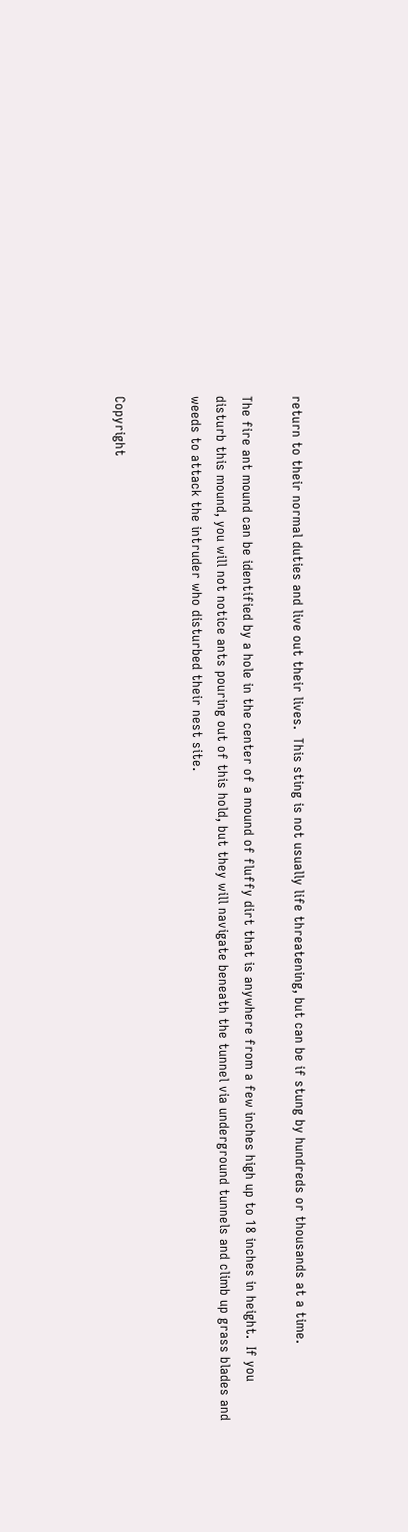return to their normal duties and live out their lives.  This sting is not usually life threatening, but can be if stung by hundreds or thousands at a time.

The fire ant mound can be identified by a hole in the center of a mound of fluffy dirt that is anywhere from a few inches high up to 18 inches in height.  If you disturb this mound, you will not notice ants pouring out of this hold, but they will navigate beneath the tunnel via underground tunnels and climb up grass blades and weeds to attack the intruder who disturbed their nest site.


Copyright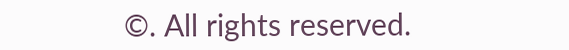©. All rights reserved.